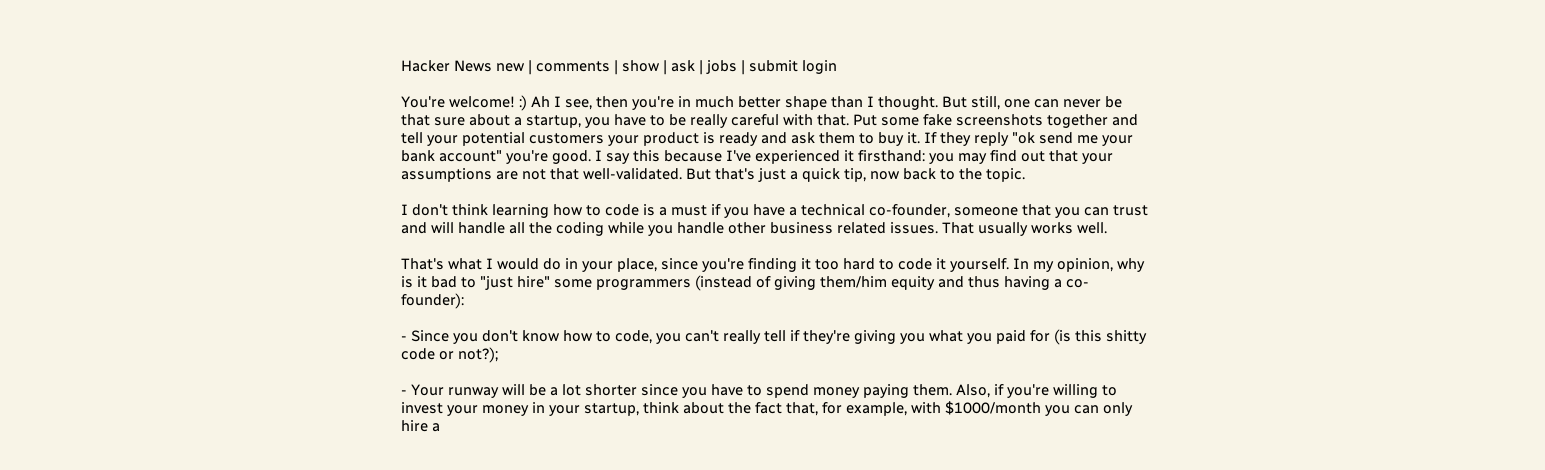Hacker News new | comments | show | ask | jobs | submit login

You're welcome! :) Ah I see, then you're in much better shape than I thought. But still, one can never be that sure about a startup, you have to be really careful with that. Put some fake screenshots together and tell your potential customers your product is ready and ask them to buy it. If they reply "ok send me your bank account" you're good. I say this because I've experienced it firsthand: you may find out that your assumptions are not that well-validated. But that's just a quick tip, now back to the topic.

I don't think learning how to code is a must if you have a technical co-founder, someone that you can trust and will handle all the coding while you handle other business related issues. That usually works well.

That's what I would do in your place, since you're finding it too hard to code it yourself. In my opinion, why is it bad to "just hire" some programmers (instead of giving them/him equity and thus having a co-founder):

- Since you don't know how to code, you can't really tell if they're giving you what you paid for (is this shitty code or not?);

- Your runway will be a lot shorter since you have to spend money paying them. Also, if you're willing to invest your money in your startup, think about the fact that, for example, with $1000/month you can only hire a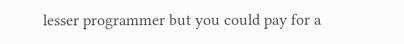lesser programmer but you could pay for a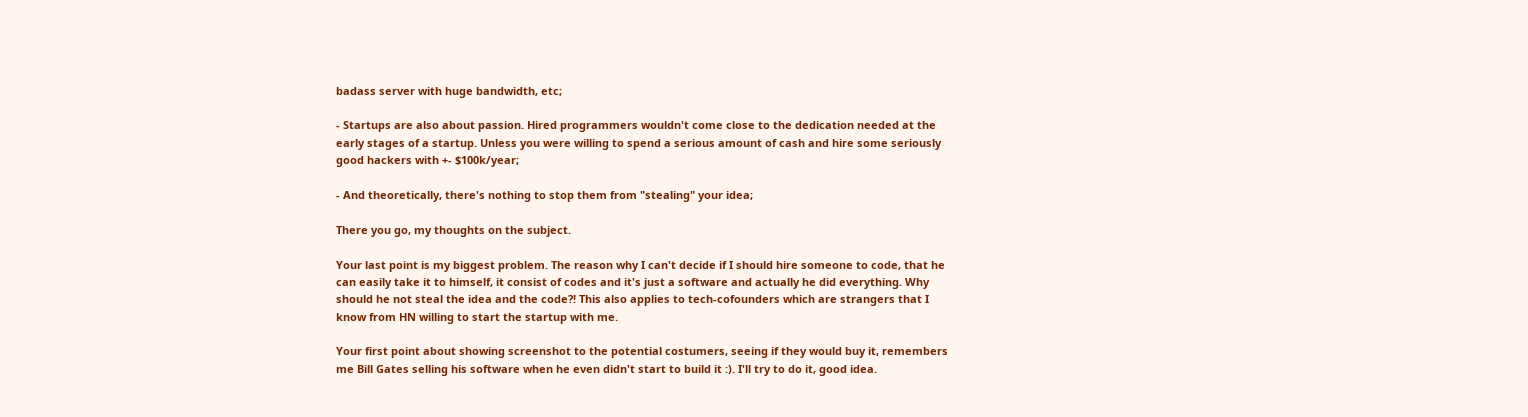badass server with huge bandwidth, etc;

- Startups are also about passion. Hired programmers wouldn't come close to the dedication needed at the early stages of a startup. Unless you were willing to spend a serious amount of cash and hire some seriously good hackers with +- $100k/year;

- And theoretically, there's nothing to stop them from "stealing" your idea;

There you go, my thoughts on the subject.

Your last point is my biggest problem. The reason why I can't decide if I should hire someone to code, that he can easily take it to himself, it consist of codes and it's just a software and actually he did everything. Why should he not steal the idea and the code?! This also applies to tech-cofounders which are strangers that I know from HN willing to start the startup with me.

Your first point about showing screenshot to the potential costumers, seeing if they would buy it, remembers me Bill Gates selling his software when he even didn't start to build it :). I'll try to do it, good idea.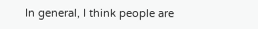In general, I think people are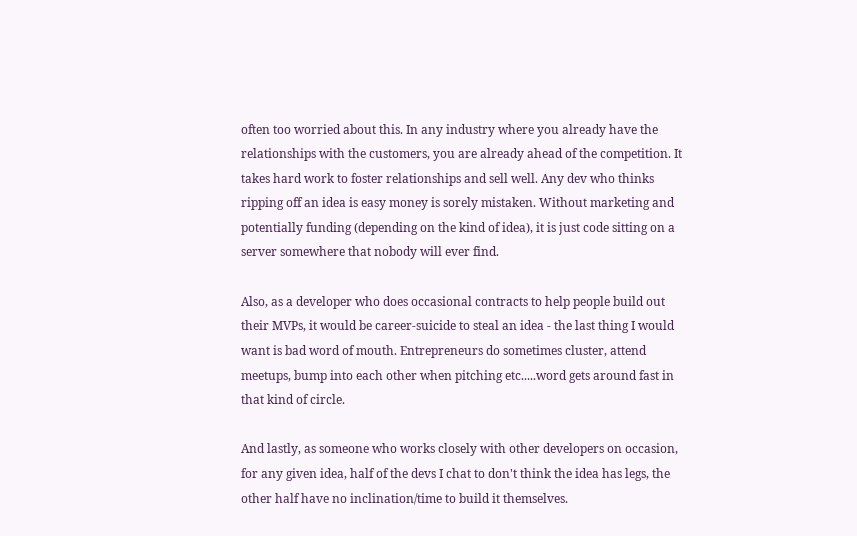often too worried about this. In any industry where you already have the relationships with the customers, you are already ahead of the competition. It takes hard work to foster relationships and sell well. Any dev who thinks ripping off an idea is easy money is sorely mistaken. Without marketing and potentially funding (depending on the kind of idea), it is just code sitting on a server somewhere that nobody will ever find.

Also, as a developer who does occasional contracts to help people build out their MVPs, it would be career-suicide to steal an idea - the last thing I would want is bad word of mouth. Entrepreneurs do sometimes cluster, attend meetups, bump into each other when pitching etc.....word gets around fast in that kind of circle.

And lastly, as someone who works closely with other developers on occasion, for any given idea, half of the devs I chat to don't think the idea has legs, the other half have no inclination/time to build it themselves.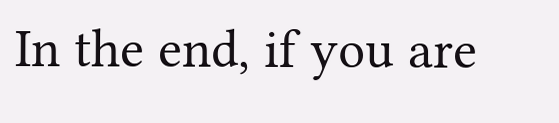In the end, if you are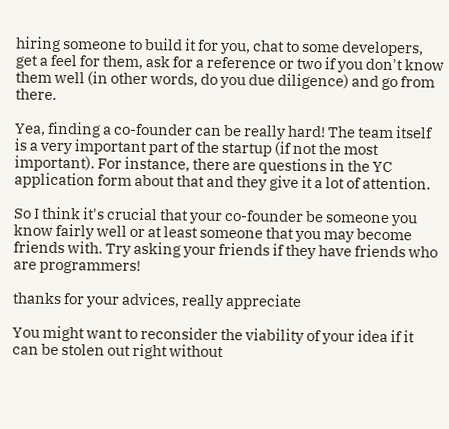hiring someone to build it for you, chat to some developers, get a feel for them, ask for a reference or two if you don't know them well (in other words, do you due diligence) and go from there.

Yea, finding a co-founder can be really hard! The team itself is a very important part of the startup (if not the most important). For instance, there are questions in the YC application form about that and they give it a lot of attention.

So I think it's crucial that your co-founder be someone you know fairly well or at least someone that you may become friends with. Try asking your friends if they have friends who are programmers!

thanks for your advices, really appreciate

You might want to reconsider the viability of your idea if it can be stolen out right without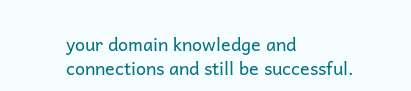your domain knowledge and connections and still be successful.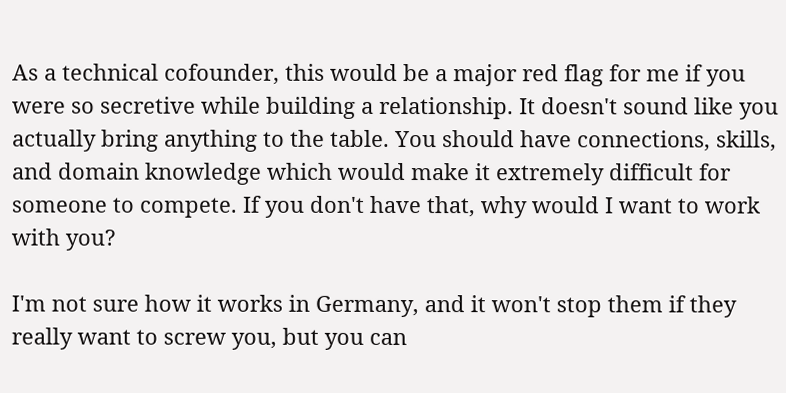As a technical cofounder, this would be a major red flag for me if you were so secretive while building a relationship. It doesn't sound like you actually bring anything to the table. You should have connections, skills, and domain knowledge which would make it extremely difficult for someone to compete. If you don't have that, why would I want to work with you?

I'm not sure how it works in Germany, and it won't stop them if they really want to screw you, but you can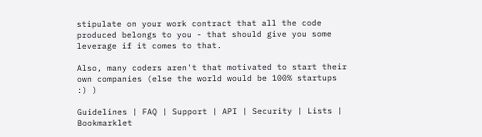stipulate on your work contract that all the code produced belongs to you - that should give you some leverage if it comes to that.

Also, many coders aren't that motivated to start their own companies (else the world would be 100% startups :) )

Guidelines | FAQ | Support | API | Security | Lists | Bookmarklet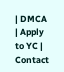| DMCA | Apply to YC | Contact